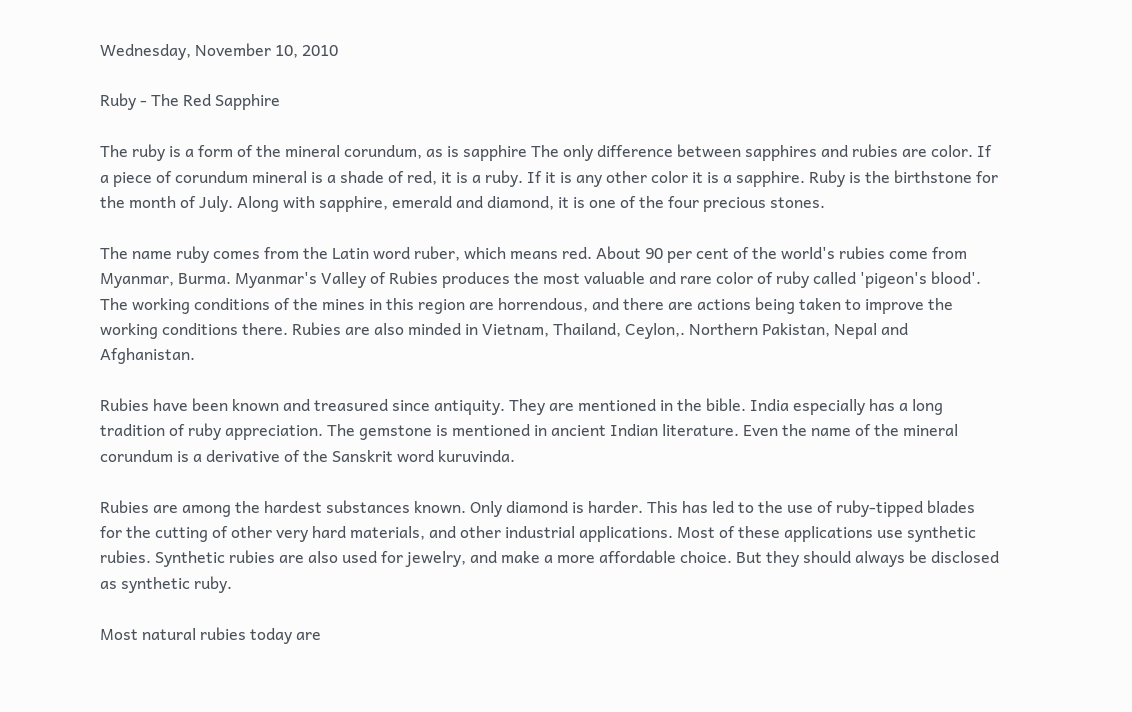Wednesday, November 10, 2010

Ruby - The Red Sapphire

The ruby is a form of the mineral corundum, as is sapphire The only difference between sapphires and rubies are color. If a piece of corundum mineral is a shade of red, it is a ruby. If it is any other color it is a sapphire. Ruby is the birthstone for the month of July. Along with sapphire, emerald and diamond, it is one of the four precious stones.

The name ruby comes from the Latin word ruber, which means red. About 90 per cent of the world's rubies come from Myanmar, Burma. Myanmar's Valley of Rubies produces the most valuable and rare color of ruby called 'pigeon's blood'. The working conditions of the mines in this region are horrendous, and there are actions being taken to improve the working conditions there. Rubies are also minded in Vietnam, Thailand, Ceylon,. Northern Pakistan, Nepal and Afghanistan.

Rubies have been known and treasured since antiquity. They are mentioned in the bible. India especially has a long tradition of ruby appreciation. The gemstone is mentioned in ancient Indian literature. Even the name of the mineral corundum is a derivative of the Sanskrit word kuruvinda.

Rubies are among the hardest substances known. Only diamond is harder. This has led to the use of ruby-tipped blades for the cutting of other very hard materials, and other industrial applications. Most of these applications use synthetic rubies. Synthetic rubies are also used for jewelry, and make a more affordable choice. But they should always be disclosed as synthetic ruby.

Most natural rubies today are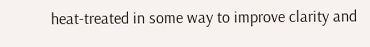heat-treated in some way to improve clarity and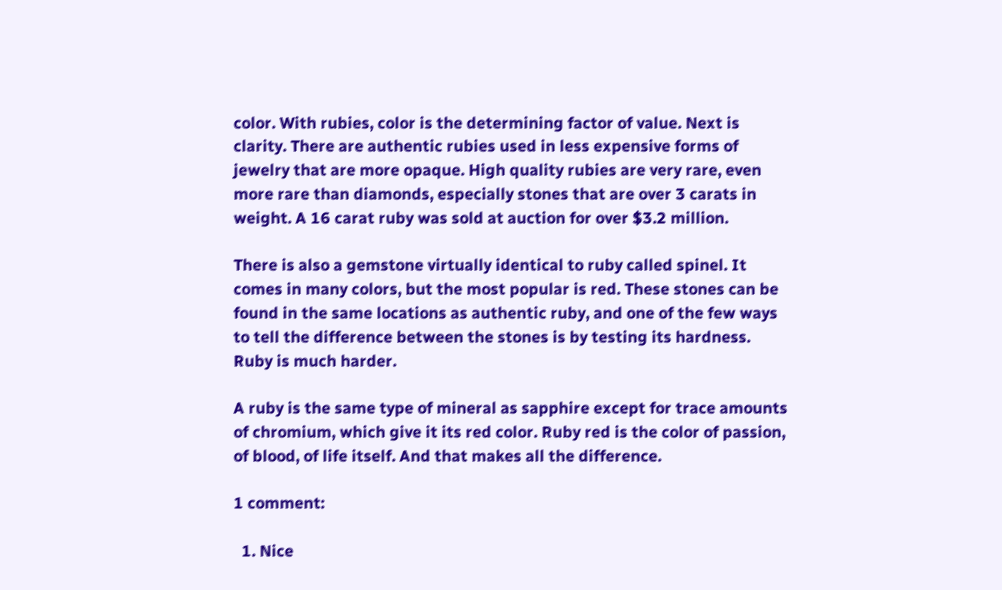color. With rubies, color is the determining factor of value. Next is clarity. There are authentic rubies used in less expensive forms of jewelry that are more opaque. High quality rubies are very rare, even more rare than diamonds, especially stones that are over 3 carats in weight. A 16 carat ruby was sold at auction for over $3.2 million.

There is also a gemstone virtually identical to ruby called spinel. It comes in many colors, but the most popular is red. These stones can be found in the same locations as authentic ruby, and one of the few ways to tell the difference between the stones is by testing its hardness. Ruby is much harder.

A ruby is the same type of mineral as sapphire except for trace amounts of chromium, which give it its red color. Ruby red is the color of passion, of blood, of life itself. And that makes all the difference.

1 comment:

  1. Nice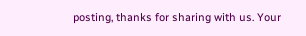posting, thanks for sharing with us. Your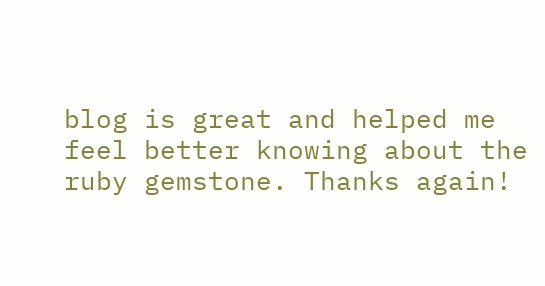blog is great and helped me feel better knowing about the ruby gemstone. Thanks again!